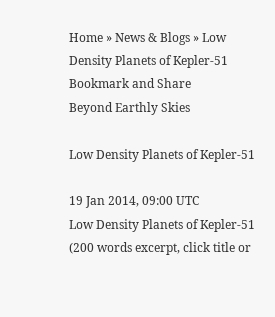Home » News & Blogs » Low Density Planets of Kepler-51
Bookmark and Share
Beyond Earthly Skies

Low Density Planets of Kepler-51

19 Jan 2014, 09:00 UTC
Low Density Planets of Kepler-51
(200 words excerpt, click title or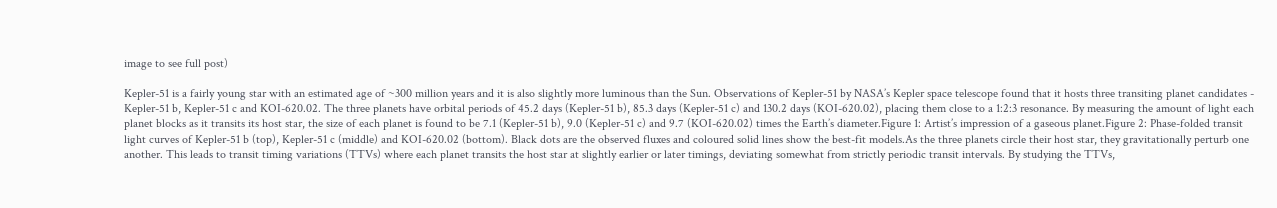image to see full post)

Kepler-51 is a fairly young star with an estimated age of ~300 million years and it is also slightly more luminous than the Sun. Observations of Kepler-51 by NASA’s Kepler space telescope found that it hosts three transiting planet candidates - Kepler-51 b, Kepler-51 c and KOI-620.02. The three planets have orbital periods of 45.2 days (Kepler-51 b), 85.3 days (Kepler-51 c) and 130.2 days (KOI-620.02), placing them close to a 1:2:3 resonance. By measuring the amount of light each planet blocks as it transits its host star, the size of each planet is found to be 7.1 (Kepler-51 b), 9.0 (Kepler-51 c) and 9.7 (KOI-620.02) times the Earth’s diameter.Figure 1: Artist’s impression of a gaseous planet.Figure 2: Phase-folded transit light curves of Kepler-51 b (top), Kepler-51 c (middle) and KOI-620.02 (bottom). Black dots are the observed fluxes and coloured solid lines show the best-fit models.As the three planets circle their host star, they gravitationally perturb one another. This leads to transit timing variations (TTVs) where each planet transits the host star at slightly earlier or later timings, deviating somewhat from strictly periodic transit intervals. By studying the TTVs,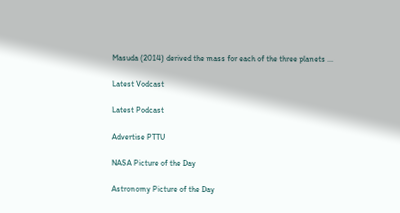Masuda (2014) derived the mass for each of the three planets ...

Latest Vodcast

Latest Podcast

Advertise PTTU

NASA Picture of the Day

Astronomy Picture of the Day